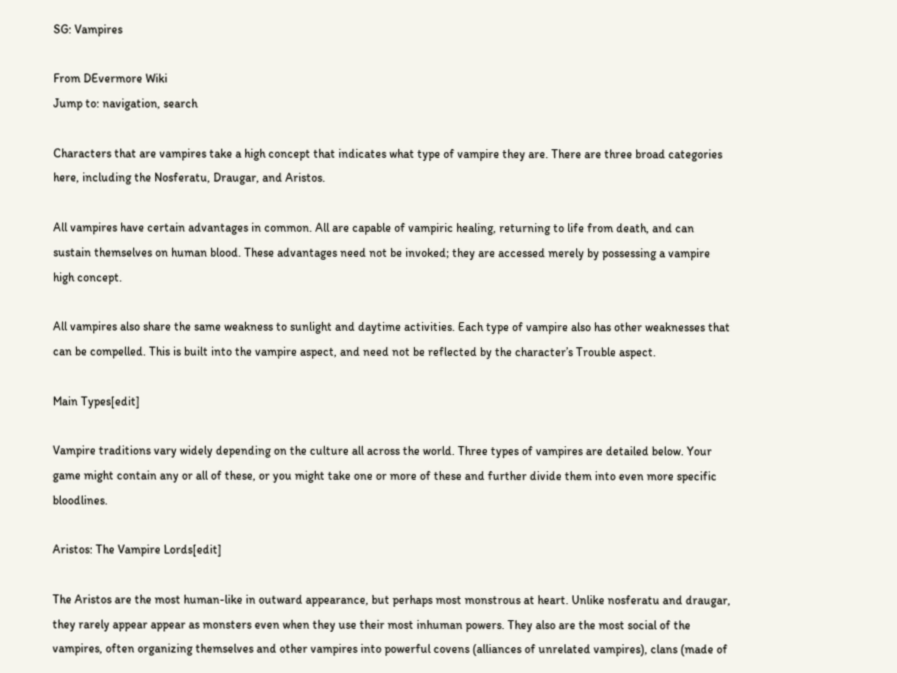SG: Vampires

From DEvermore Wiki
Jump to: navigation, search

Characters that are vampires take a high concept that indicates what type of vampire they are. There are three broad categories here, including the Nosferatu, Draugar, and Aristos.

All vampires have certain advantages in common. All are capable of vampiric healing, returning to life from death, and can sustain themselves on human blood. These advantages need not be invoked; they are accessed merely by possessing a vampire high concept.

All vampires also share the same weakness to sunlight and daytime activities. Each type of vampire also has other weaknesses that can be compelled. This is built into the vampire aspect, and need not be reflected by the character’s Trouble aspect.

Main Types[edit]

Vampire traditions vary widely depending on the culture all across the world. Three types of vampires are detailed below. Your game might contain any or all of these, or you might take one or more of these and further divide them into even more specific bloodlines.

Aristos: The Vampire Lords[edit]

The Aristos are the most human-like in outward appearance, but perhaps most monstrous at heart. Unlike nosferatu and draugar, they rarely appear appear as monsters even when they use their most inhuman powers. They also are the most social of the vampires, often organizing themselves and other vampires into powerful covens (alliances of unrelated vampires), clans (made of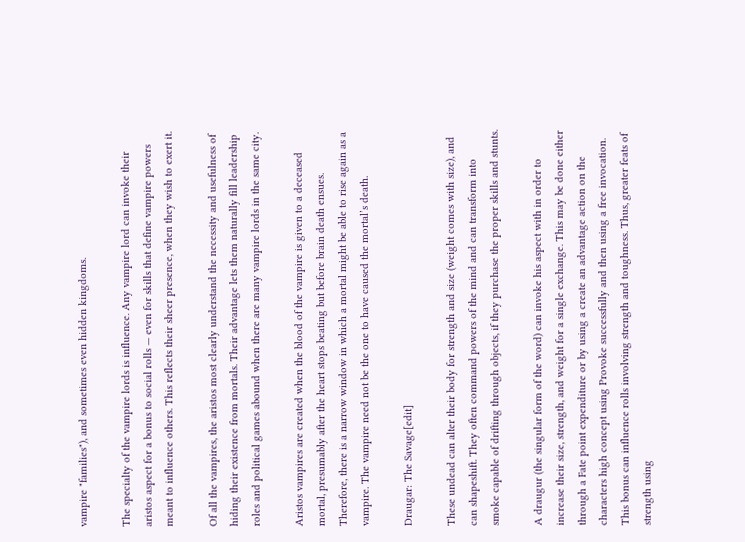vampire "families"), and sometimes even hidden kingdoms.

The specialty of the vampire lords is influence. Any vampire lord can invoke their aristos aspect for a bonus to social rolls — even for skills that define vampire powers meant to influence others. This reflects their sheer presence, when they wish to exert it.

Of all the vampires, the aristos most clearly understand the necessity and usefulness of hiding their existence from mortals. Their advantage lets them naturally fill leadership roles and political games abound when there are many vampire lords in the same city.

Aristos vampires are created when the blood of the vampire is given to a deceased mortal, presumably after the heart stops beating but before brain death ensues. Therefore, there is a narrow window in which a mortal might be able to rise again as a vampire. The vampire need not be the one to have caused the mortal’s death.

Draugar: The Savage[edit]

These undead can alter their body for strength and size (weight comes with size), and can shapeshift. They often command powers of the mind and can transform into smoke capable of drifting through objects, if they purchase the proper skills and stunts.

A draugur (the singular form of the word) can invoke his aspect with in order to increase their size, strength, and weight for a single exchange. This may be done either through a Fate point expenditure or by using a create an advantage action on the characters high concept using Provoke successfully and then using a free invocation. This bonus can influence rolls involving strength and toughness. Thus, greater feats of strength using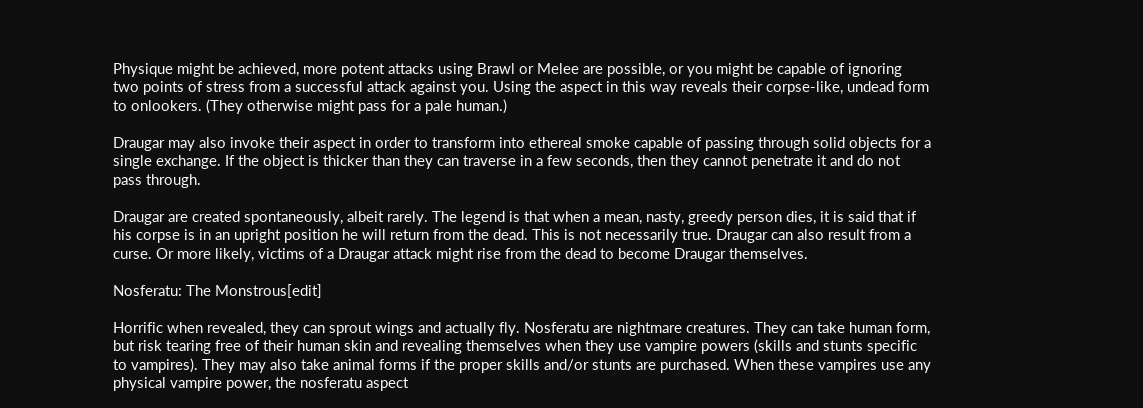Physique might be achieved, more potent attacks using Brawl or Melee are possible, or you might be capable of ignoring two points of stress from a successful attack against you. Using the aspect in this way reveals their corpse-like, undead form to onlookers. (They otherwise might pass for a pale human.)

Draugar may also invoke their aspect in order to transform into ethereal smoke capable of passing through solid objects for a single exchange. If the object is thicker than they can traverse in a few seconds, then they cannot penetrate it and do not pass through.

Draugar are created spontaneously, albeit rarely. The legend is that when a mean, nasty, greedy person dies, it is said that if his corpse is in an upright position he will return from the dead. This is not necessarily true. Draugar can also result from a curse. Or more likely, victims of a Draugar attack might rise from the dead to become Draugar themselves.

Nosferatu: The Monstrous[edit]

Horrific when revealed, they can sprout wings and actually fly. Nosferatu are nightmare creatures. They can take human form, but risk tearing free of their human skin and revealing themselves when they use vampire powers (skills and stunts specific to vampires). They may also take animal forms if the proper skills and/or stunts are purchased. When these vampires use any physical vampire power, the nosferatu aspect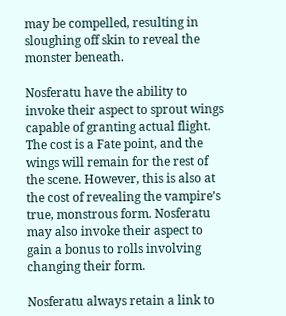may be compelled, resulting in sloughing off skin to reveal the monster beneath.

Nosferatu have the ability to invoke their aspect to sprout wings capable of granting actual flight. The cost is a Fate point, and the wings will remain for the rest of the scene. However, this is also at the cost of revealing the vampire’s true, monstrous form. Nosferatu may also invoke their aspect to gain a bonus to rolls involving changing their form.

Nosferatu always retain a link to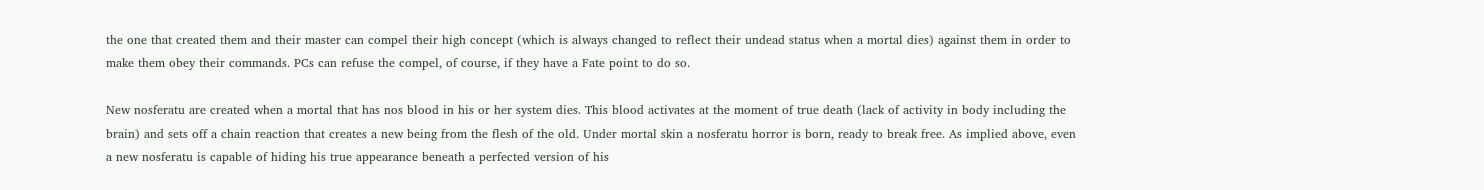the one that created them and their master can compel their high concept (which is always changed to reflect their undead status when a mortal dies) against them in order to make them obey their commands. PCs can refuse the compel, of course, if they have a Fate point to do so.

New nosferatu are created when a mortal that has nos blood in his or her system dies. This blood activates at the moment of true death (lack of activity in body including the brain) and sets off a chain reaction that creates a new being from the flesh of the old. Under mortal skin a nosferatu horror is born, ready to break free. As implied above, even a new nosferatu is capable of hiding his true appearance beneath a perfected version of his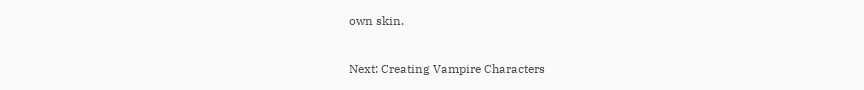own skin.

Next: Creating Vampire Characters